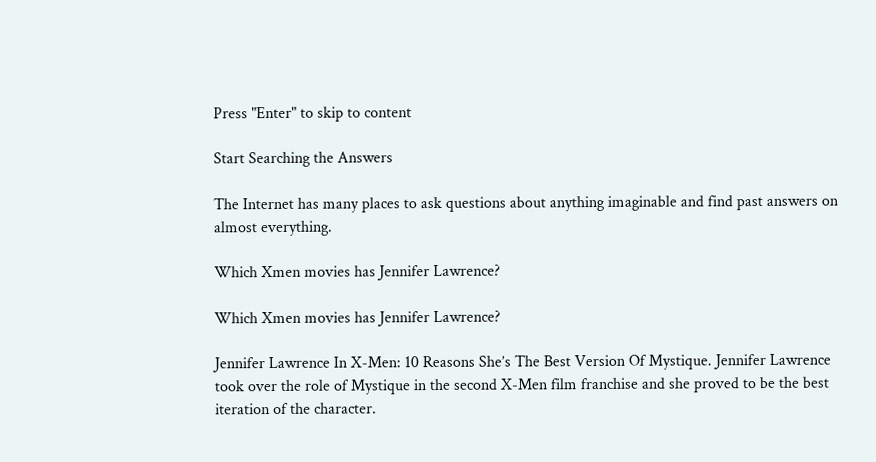Press "Enter" to skip to content

Start Searching the Answers

The Internet has many places to ask questions about anything imaginable and find past answers on almost everything.

Which Xmen movies has Jennifer Lawrence?

Which Xmen movies has Jennifer Lawrence?

Jennifer Lawrence In X-Men: 10 Reasons She’s The Best Version Of Mystique. Jennifer Lawrence took over the role of Mystique in the second X-Men film franchise and she proved to be the best iteration of the character.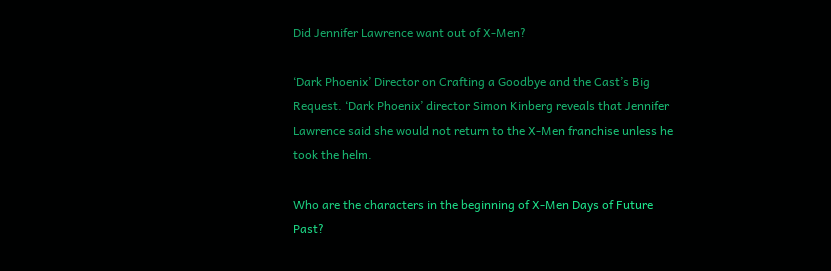Did Jennifer Lawrence want out of X-Men?

‘Dark Phoenix’ Director on Crafting a Goodbye and the Cast’s Big Request. ‘Dark Phoenix’ director Simon Kinberg reveals that Jennifer Lawrence said she would not return to the X-Men franchise unless he took the helm.

Who are the characters in the beginning of X-Men Days of Future Past?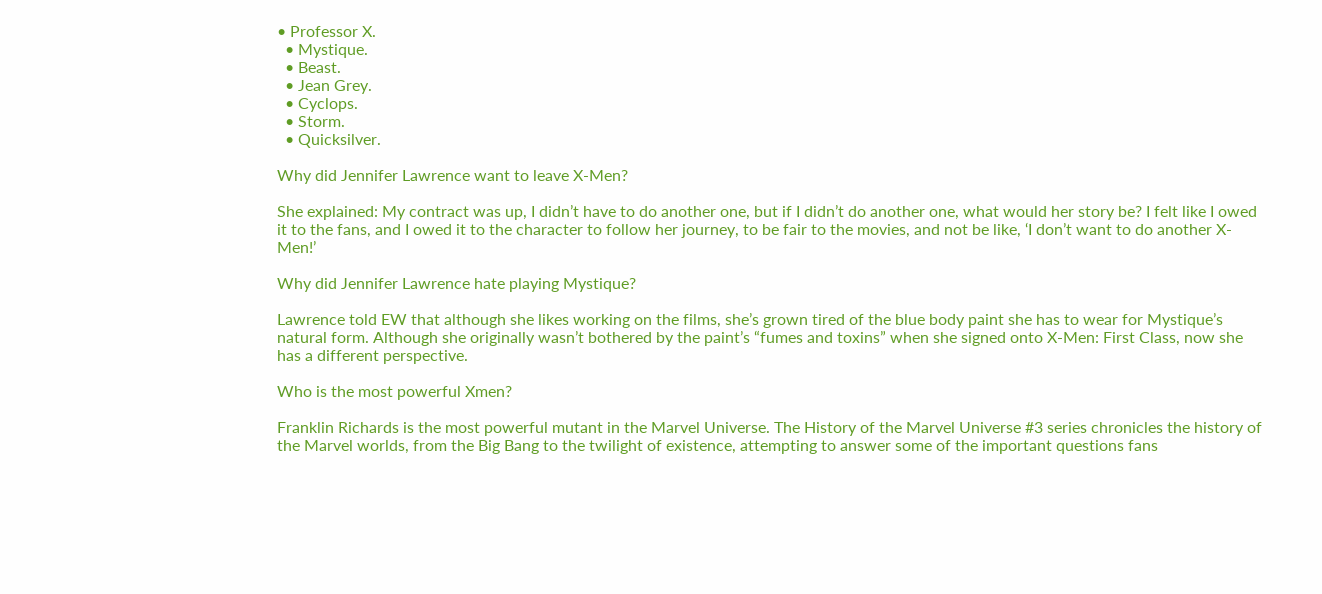• Professor X.
  • Mystique.
  • Beast.
  • Jean Grey.
  • Cyclops.
  • Storm.
  • Quicksilver.

Why did Jennifer Lawrence want to leave X-Men?

She explained: My contract was up, I didn’t have to do another one, but if I didn’t do another one, what would her story be? I felt like I owed it to the fans, and I owed it to the character to follow her journey, to be fair to the movies, and not be like, ‘I don’t want to do another X-Men!’

Why did Jennifer Lawrence hate playing Mystique?

Lawrence told EW that although she likes working on the films, she’s grown tired of the blue body paint she has to wear for Mystique’s natural form. Although she originally wasn’t bothered by the paint’s “fumes and toxins” when she signed onto X-Men: First Class, now she has a different perspective.

Who is the most powerful Xmen?

Franklin Richards is the most powerful mutant in the Marvel Universe. The History of the Marvel Universe #3 series chronicles the history of the Marvel worlds, from the Big Bang to the twilight of existence, attempting to answer some of the important questions fans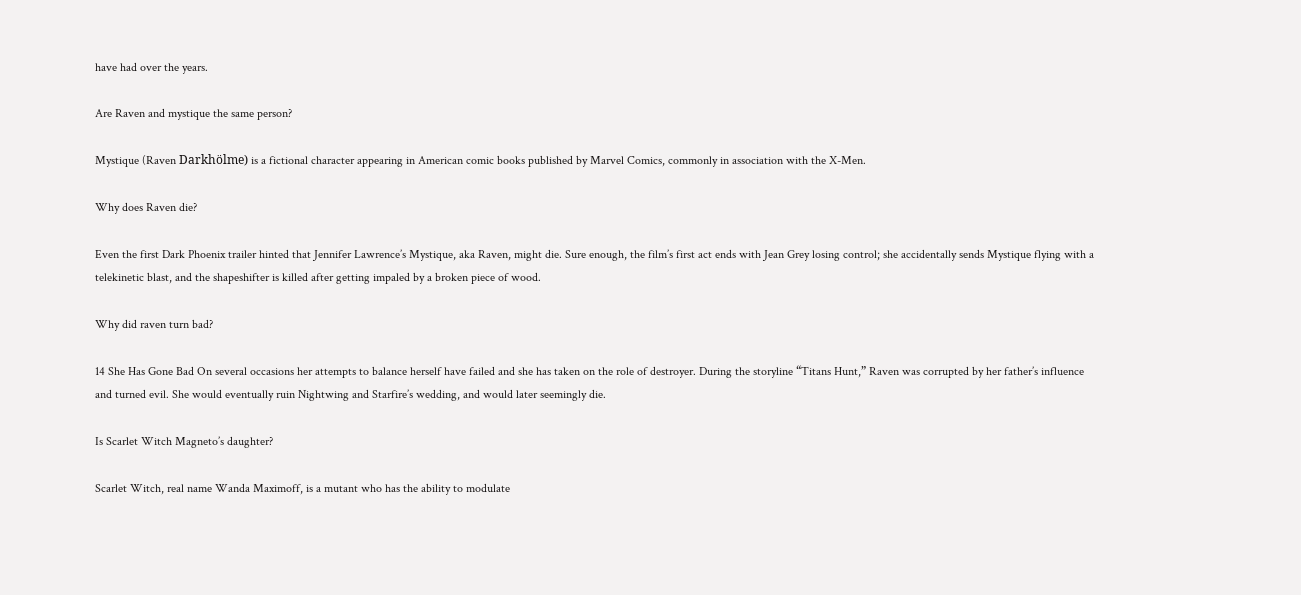have had over the years.

Are Raven and mystique the same person?

Mystique (Raven Darkhölme) is a fictional character appearing in American comic books published by Marvel Comics, commonly in association with the X-Men.

Why does Raven die?

Even the first Dark Phoenix trailer hinted that Jennifer Lawrence’s Mystique, aka Raven, might die. Sure enough, the film’s first act ends with Jean Grey losing control; she accidentally sends Mystique flying with a telekinetic blast, and the shapeshifter is killed after getting impaled by a broken piece of wood.

Why did raven turn bad?

14 She Has Gone Bad On several occasions her attempts to balance herself have failed and she has taken on the role of destroyer. During the storyline “Titans Hunt,” Raven was corrupted by her father’s influence and turned evil. She would eventually ruin Nightwing and Starfire’s wedding, and would later seemingly die.

Is Scarlet Witch Magneto’s daughter?

Scarlet Witch, real name Wanda Maximoff, is a mutant who has the ability to modulate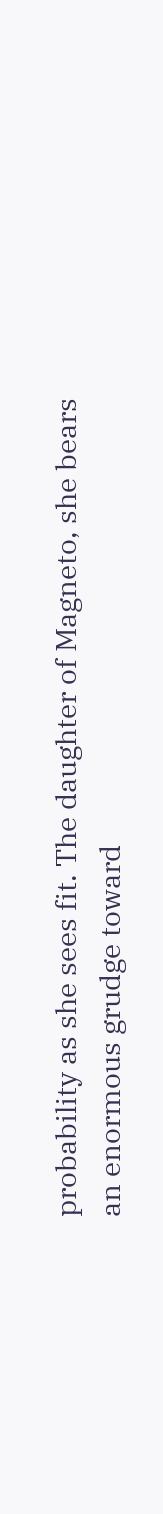probability as she sees fit. The daughter of Magneto, she bears an enormous grudge toward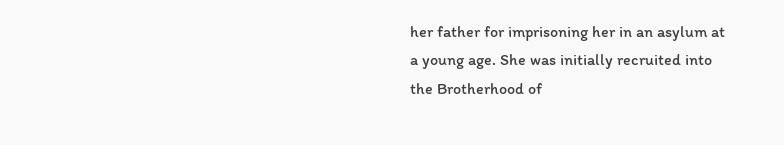her father for imprisoning her in an asylum at a young age. She was initially recruited into the Brotherhood of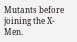Mutants before joining the X-Men.